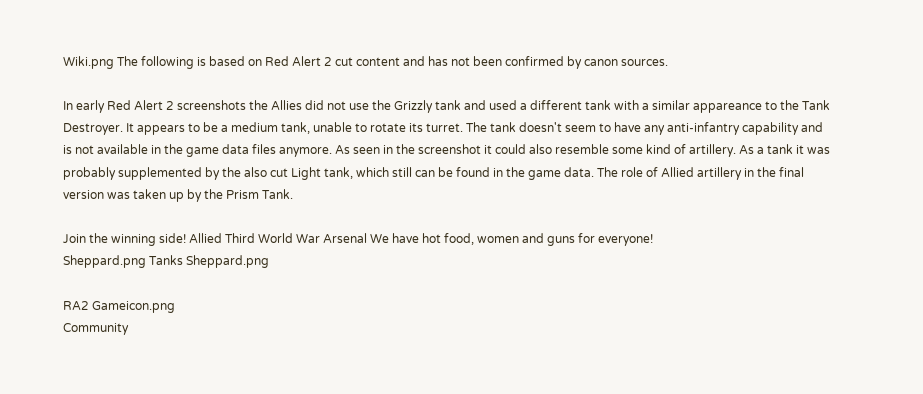Wiki.png The following is based on Red Alert 2 cut content and has not been confirmed by canon sources.

In early Red Alert 2 screenshots the Allies did not use the Grizzly tank and used a different tank with a similar appareance to the Tank Destroyer. It appears to be a medium tank, unable to rotate its turret. The tank doesn't seem to have any anti-infantry capability and is not available in the game data files anymore. As seen in the screenshot it could also resemble some kind of artillery. As a tank it was probably supplemented by the also cut Light tank, which still can be found in the game data. The role of Allied artillery in the final version was taken up by the Prism Tank.

Join the winning side! Allied Third World War Arsenal We have hot food, women and guns for everyone!
Sheppard.png Tanks Sheppard.png

RA2 Gameicon.png
Community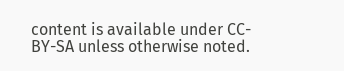content is available under CC-BY-SA unless otherwise noted.